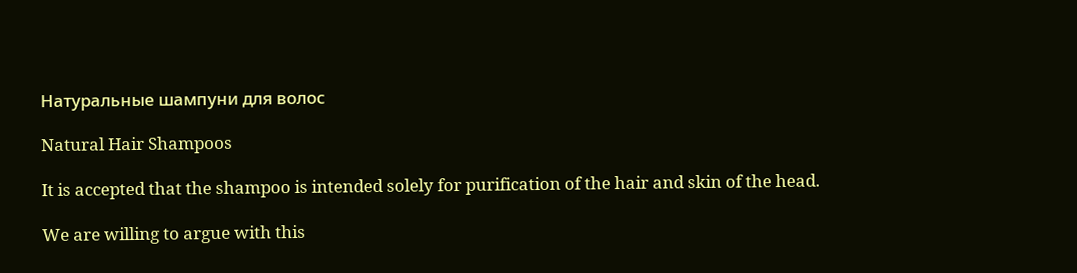Натуральные шампуни для волос

Natural Hair Shampoos

It is accepted that the shampoo is intended solely for purification of the hair and skin of the head.

We are willing to argue with this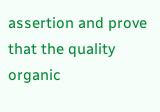assertion and prove that the quality organic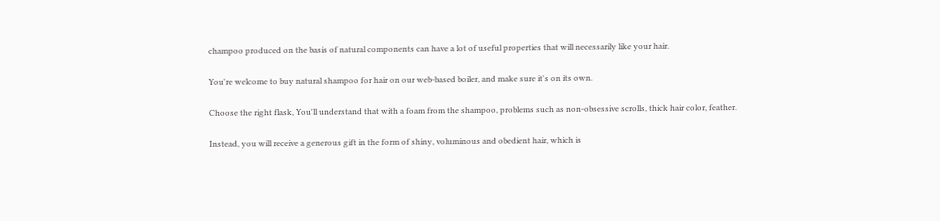champoo produced on the basis of natural components can have a lot of useful properties that will necessarily like your hair.

You're welcome to buy natural shampoo for hair on our web-based boiler, and make sure it's on its own.

Choose the right flask, You'll understand that with a foam from the shampoo, problems such as non-obsessive scrolls, thick hair color, feather.

Instead, you will receive a generous gift in the form of shiny, voluminous and obedient hair, which is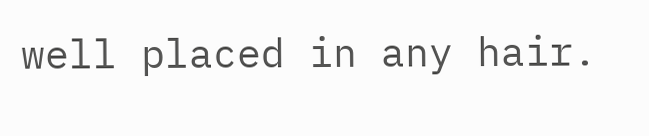well placed in any hair.